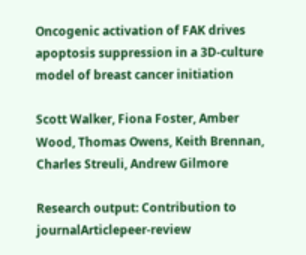Oncogenic activation of FAK drives apoptosis suppression in a 3D-culture model of breast cancer initiation

Scott Walker, Fiona Foster, Amber Wood, Thomas Owens, Keith Brennan, Charles Streuli, Andrew Gilmore

Research output: Contribution to journalArticlepeer-review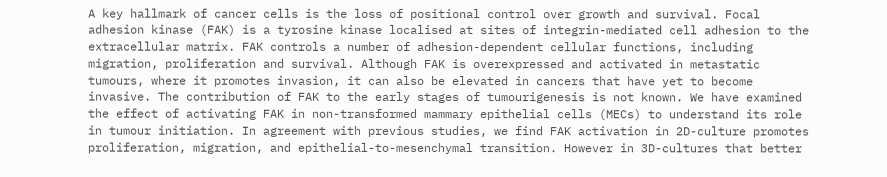A key hallmark of cancer cells is the loss of positional control over growth and survival. Focal adhesion kinase (FAK) is a tyrosine kinase localised at sites of integrin-mediated cell adhesion to the extracellular matrix. FAK controls a number of adhesion-dependent cellular functions, including migration, proliferation and survival. Although FAK is overexpressed and activated in metastatic tumours, where it promotes invasion, it can also be elevated in cancers that have yet to become invasive. The contribution of FAK to the early stages of tumourigenesis is not known. We have examined the effect of activating FAK in non-transformed mammary epithelial cells (MECs) to understand its role in tumour initiation. In agreement with previous studies, we find FAK activation in 2D-culture promotes proliferation, migration, and epithelial-to-mesenchymal transition. However in 3D-cultures that better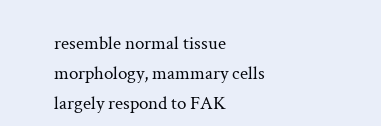resemble normal tissue morphology, mammary cells largely respond to FAK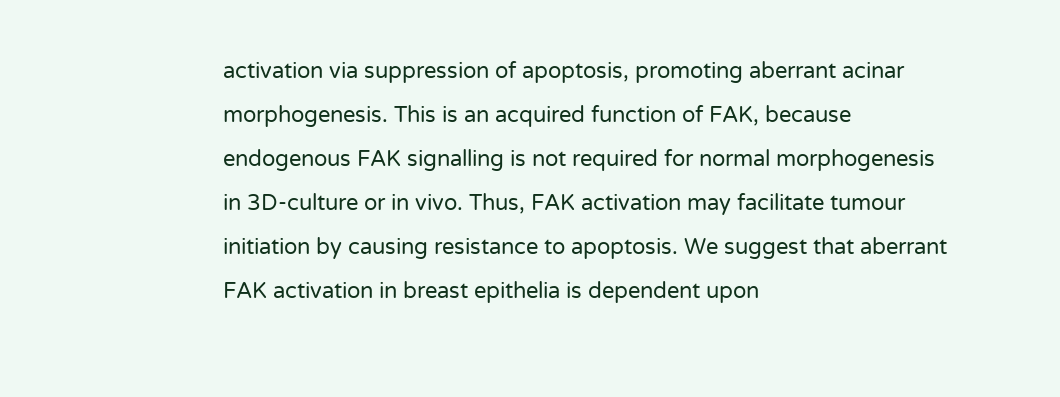activation via suppression of apoptosis, promoting aberrant acinar morphogenesis. This is an acquired function of FAK, because endogenous FAK signalling is not required for normal morphogenesis in 3D-culture or in vivo. Thus, FAK activation may facilitate tumour initiation by causing resistance to apoptosis. We suggest that aberrant FAK activation in breast epithelia is dependent upon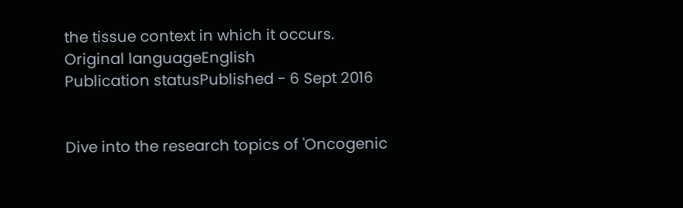the tissue context in which it occurs.
Original languageEnglish
Publication statusPublished - 6 Sept 2016


Dive into the research topics of 'Oncogenic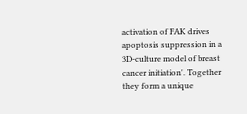activation of FAK drives apoptosis suppression in a 3D-culture model of breast cancer initiation'. Together they form a unique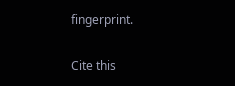fingerprint.

Cite this